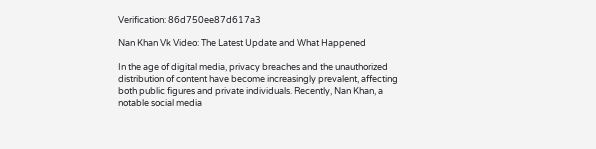Verification: 86d750ee87d617a3

Nan Khan Vk Video: The Latest Update and What Happened

In the age of digital media, privacy breaches and the unauthorized distribution of content have become increasingly prevalent, affecting both public figures and private individuals. Recently, Nan Khan, a notable social media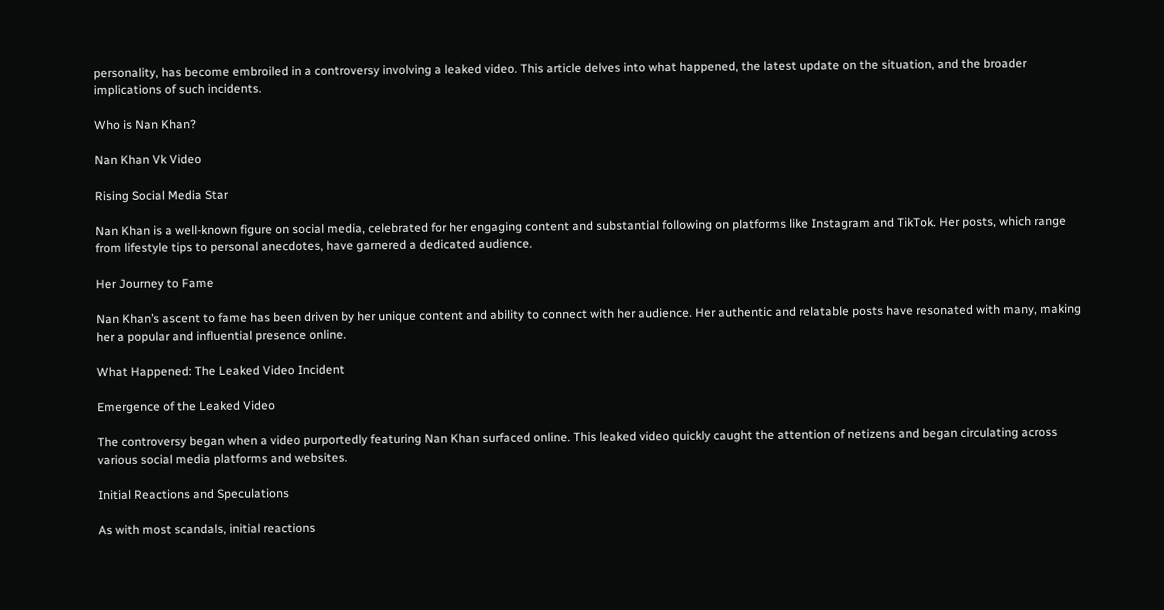personality, has become embroiled in a controversy involving a leaked video. This article delves into what happened, the latest update on the situation, and the broader implications of such incidents.

Who is Nan Khan?

Nan Khan Vk Video

Rising Social Media Star

Nan Khan is a well-known figure on social media, celebrated for her engaging content and substantial following on platforms like Instagram and TikTok. Her posts, which range from lifestyle tips to personal anecdotes, have garnered a dedicated audience.

Her Journey to Fame

Nan Khan’s ascent to fame has been driven by her unique content and ability to connect with her audience. Her authentic and relatable posts have resonated with many, making her a popular and influential presence online.

What Happened: The Leaked Video Incident

Emergence of the Leaked Video

The controversy began when a video purportedly featuring Nan Khan surfaced online. This leaked video quickly caught the attention of netizens and began circulating across various social media platforms and websites.

Initial Reactions and Speculations

As with most scandals, initial reactions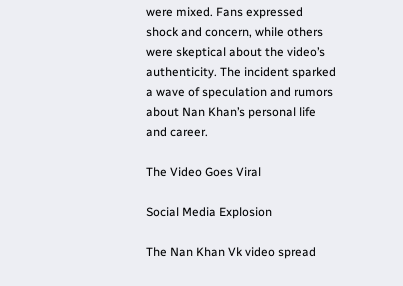were mixed. Fans expressed shock and concern, while others were skeptical about the video’s authenticity. The incident sparked a wave of speculation and rumors about Nan Khan’s personal life and career.

The Video Goes Viral

Social Media Explosion

The Nan Khan Vk video spread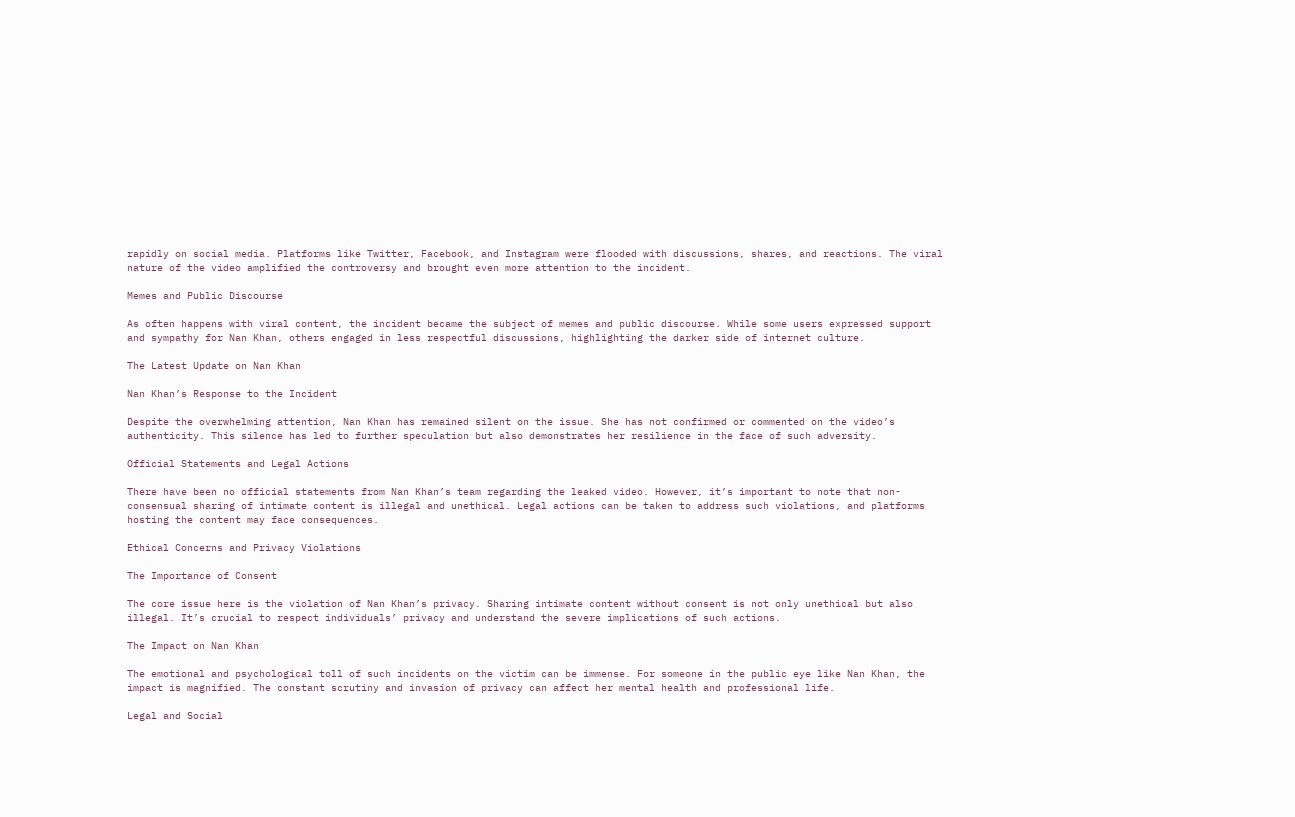rapidly on social media. Platforms like Twitter, Facebook, and Instagram were flooded with discussions, shares, and reactions. The viral nature of the video amplified the controversy and brought even more attention to the incident.

Memes and Public Discourse

As often happens with viral content, the incident became the subject of memes and public discourse. While some users expressed support and sympathy for Nan Khan, others engaged in less respectful discussions, highlighting the darker side of internet culture.

The Latest Update on Nan Khan

Nan Khan’s Response to the Incident

Despite the overwhelming attention, Nan Khan has remained silent on the issue. She has not confirmed or commented on the video’s authenticity. This silence has led to further speculation but also demonstrates her resilience in the face of such adversity.

Official Statements and Legal Actions

There have been no official statements from Nan Khan’s team regarding the leaked video. However, it’s important to note that non-consensual sharing of intimate content is illegal and unethical. Legal actions can be taken to address such violations, and platforms hosting the content may face consequences.

Ethical Concerns and Privacy Violations

The Importance of Consent

The core issue here is the violation of Nan Khan’s privacy. Sharing intimate content without consent is not only unethical but also illegal. It’s crucial to respect individuals’ privacy and understand the severe implications of such actions.

The Impact on Nan Khan

The emotional and psychological toll of such incidents on the victim can be immense. For someone in the public eye like Nan Khan, the impact is magnified. The constant scrutiny and invasion of privacy can affect her mental health and professional life.

Legal and Social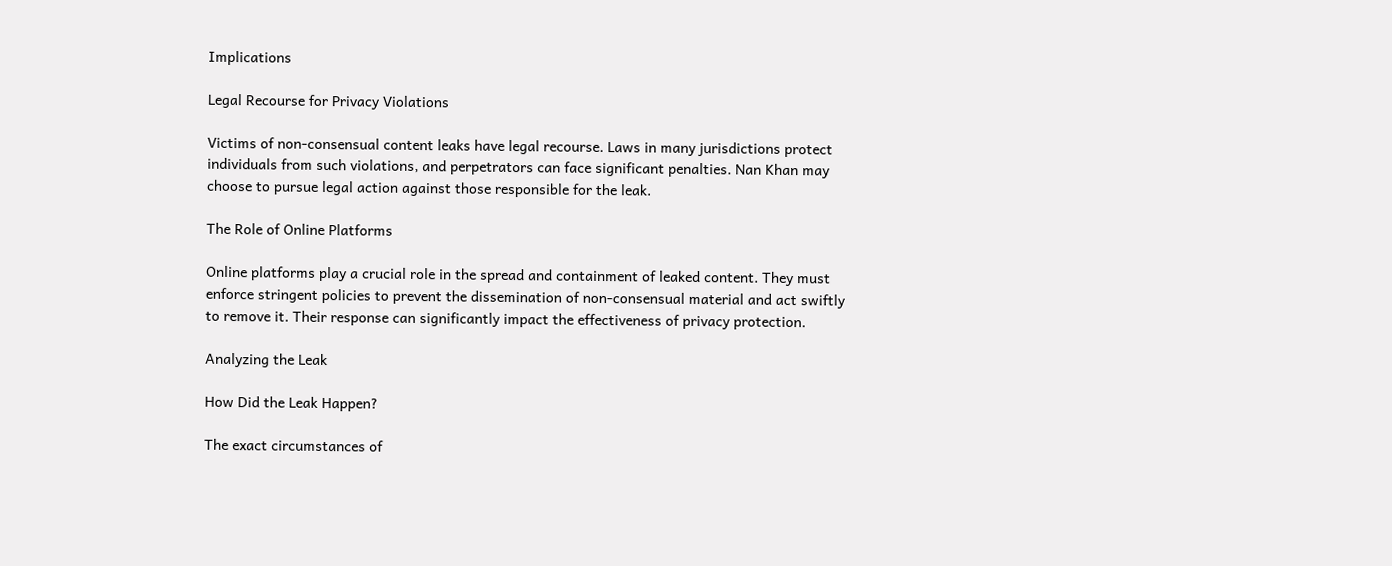Implications

Legal Recourse for Privacy Violations

Victims of non-consensual content leaks have legal recourse. Laws in many jurisdictions protect individuals from such violations, and perpetrators can face significant penalties. Nan Khan may choose to pursue legal action against those responsible for the leak.

The Role of Online Platforms

Online platforms play a crucial role in the spread and containment of leaked content. They must enforce stringent policies to prevent the dissemination of non-consensual material and act swiftly to remove it. Their response can significantly impact the effectiveness of privacy protection.

Analyzing the Leak

How Did the Leak Happen?

The exact circumstances of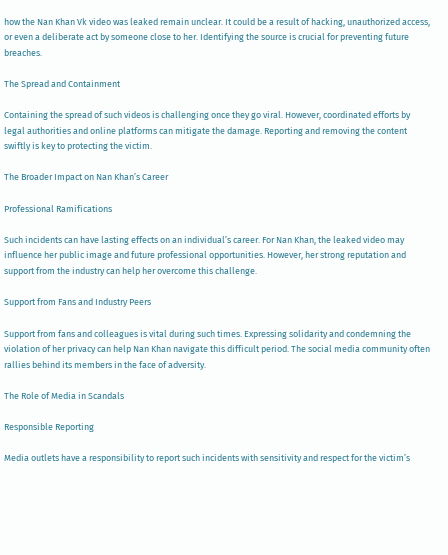how the Nan Khan Vk video was leaked remain unclear. It could be a result of hacking, unauthorized access, or even a deliberate act by someone close to her. Identifying the source is crucial for preventing future breaches.

The Spread and Containment

Containing the spread of such videos is challenging once they go viral. However, coordinated efforts by legal authorities and online platforms can mitigate the damage. Reporting and removing the content swiftly is key to protecting the victim.

The Broader Impact on Nan Khan’s Career

Professional Ramifications

Such incidents can have lasting effects on an individual’s career. For Nan Khan, the leaked video may influence her public image and future professional opportunities. However, her strong reputation and support from the industry can help her overcome this challenge.

Support from Fans and Industry Peers

Support from fans and colleagues is vital during such times. Expressing solidarity and condemning the violation of her privacy can help Nan Khan navigate this difficult period. The social media community often rallies behind its members in the face of adversity.

The Role of Media in Scandals

Responsible Reporting

Media outlets have a responsibility to report such incidents with sensitivity and respect for the victim’s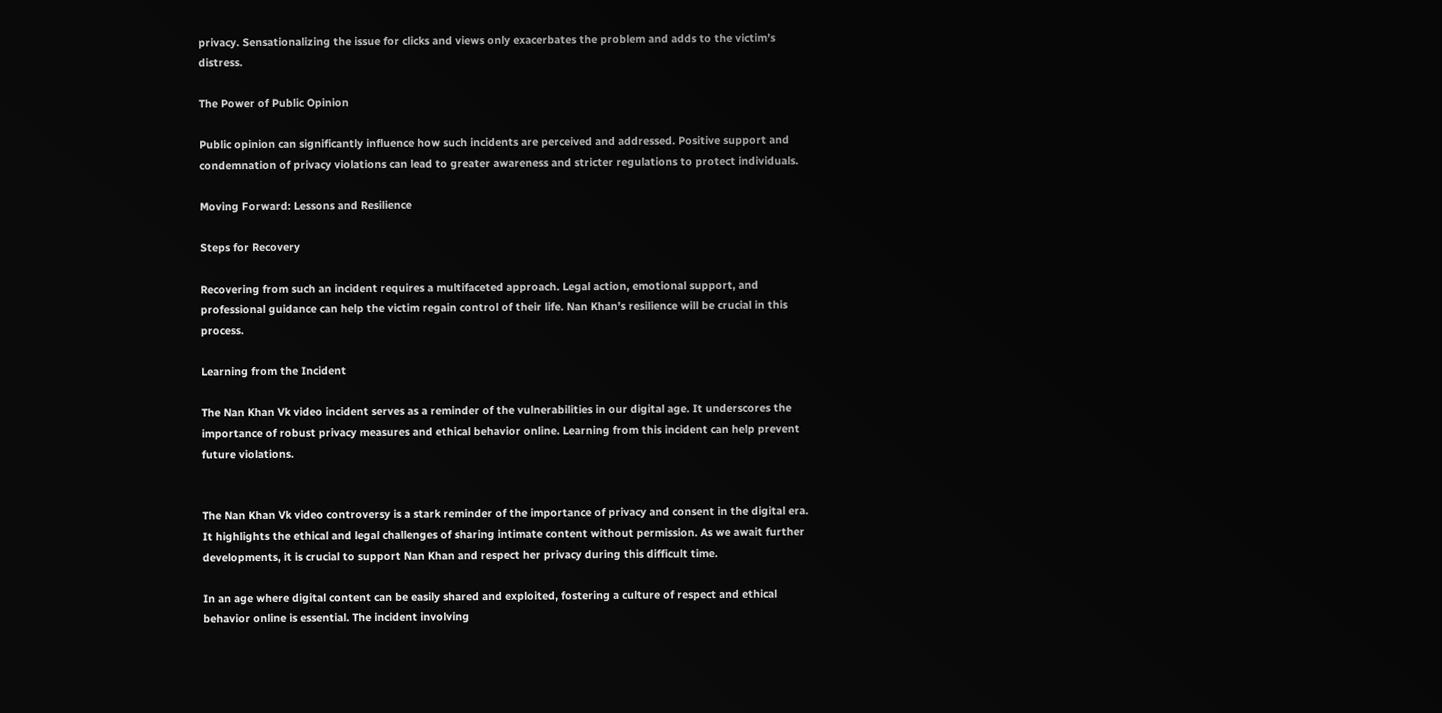privacy. Sensationalizing the issue for clicks and views only exacerbates the problem and adds to the victim’s distress.

The Power of Public Opinion

Public opinion can significantly influence how such incidents are perceived and addressed. Positive support and condemnation of privacy violations can lead to greater awareness and stricter regulations to protect individuals.

Moving Forward: Lessons and Resilience

Steps for Recovery

Recovering from such an incident requires a multifaceted approach. Legal action, emotional support, and professional guidance can help the victim regain control of their life. Nan Khan’s resilience will be crucial in this process.

Learning from the Incident

The Nan Khan Vk video incident serves as a reminder of the vulnerabilities in our digital age. It underscores the importance of robust privacy measures and ethical behavior online. Learning from this incident can help prevent future violations.


The Nan Khan Vk video controversy is a stark reminder of the importance of privacy and consent in the digital era. It highlights the ethical and legal challenges of sharing intimate content without permission. As we await further developments, it is crucial to support Nan Khan and respect her privacy during this difficult time.

In an age where digital content can be easily shared and exploited, fostering a culture of respect and ethical behavior online is essential. The incident involving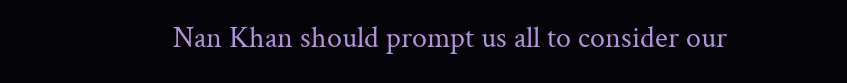Nan Khan should prompt us all to consider our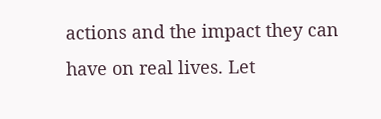actions and the impact they can have on real lives. Let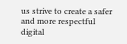us strive to create a safer and more respectful digital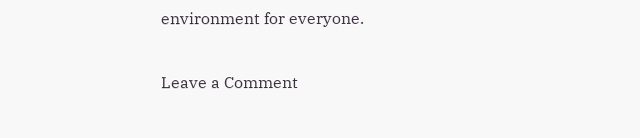environment for everyone.

Leave a Comment